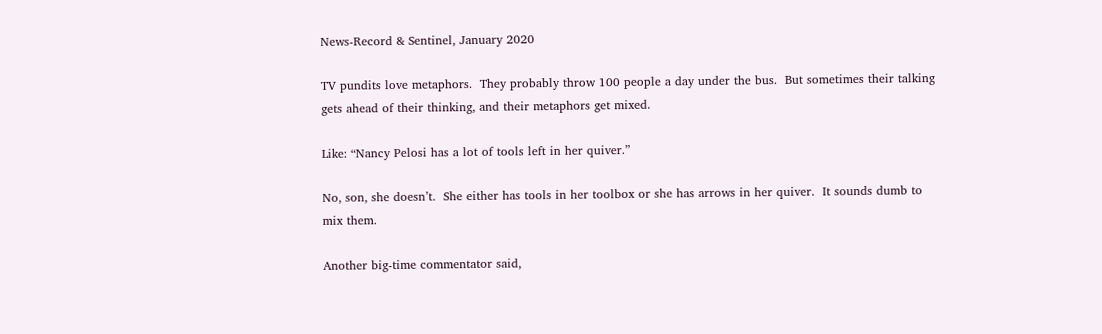News-Record & Sentinel, January 2020

TV pundits love metaphors.  They probably throw 100 people a day under the bus.  But sometimes their talking gets ahead of their thinking, and their metaphors get mixed.

Like: “Nancy Pelosi has a lot of tools left in her quiver.”

No, son, she doesn’t.  She either has tools in her toolbox or she has arrows in her quiver.  It sounds dumb to mix them.

Another big-time commentator said,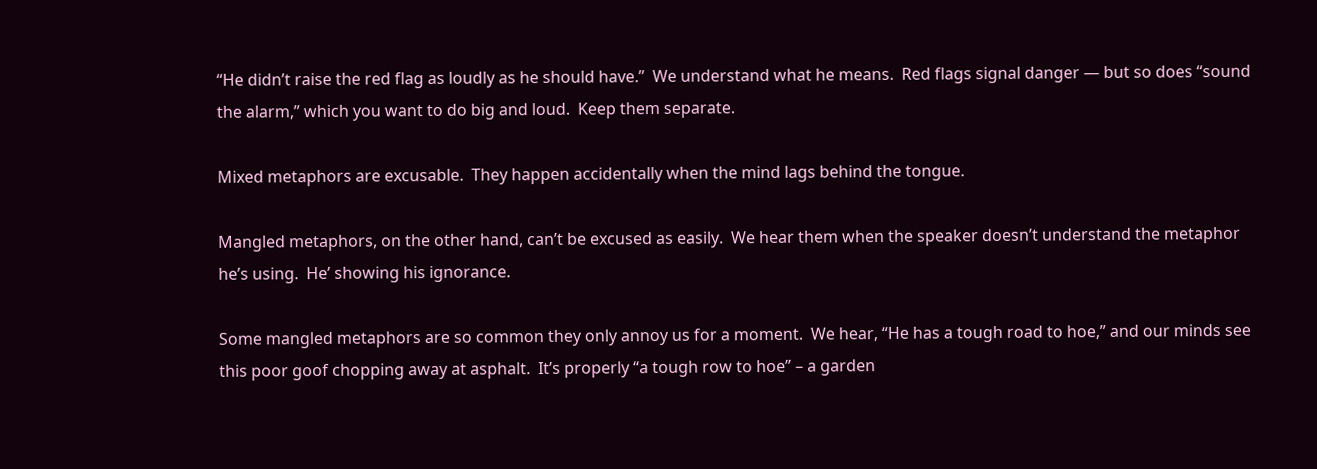“He didn’t raise the red flag as loudly as he should have.”  We understand what he means.  Red flags signal danger — but so does “sound the alarm,” which you want to do big and loud.  Keep them separate.

Mixed metaphors are excusable.  They happen accidentally when the mind lags behind the tongue.

Mangled metaphors, on the other hand, can’t be excused as easily.  We hear them when the speaker doesn’t understand the metaphor he’s using.  He’ showing his ignorance.

Some mangled metaphors are so common they only annoy us for a moment.  We hear, “He has a tough road to hoe,” and our minds see this poor goof chopping away at asphalt.  It’s properly “a tough row to hoe” – a garden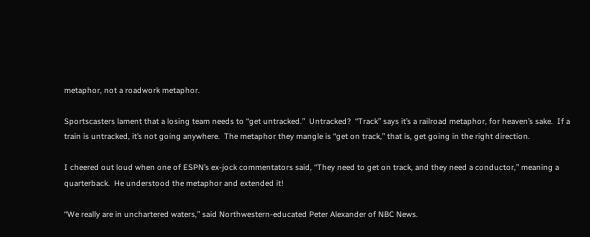metaphor, not a roadwork metaphor.

Sportscasters lament that a losing team needs to “get untracked.”  Untracked?  “Track” says it’s a railroad metaphor, for heaven’s sake.  If a train is untracked, it’s not going anywhere.  The metaphor they mangle is “get on track,” that is, get going in the right direction.

I cheered out loud when one of ESPN’s ex-jock commentators said, “They need to get on track, and they need a conductor,” meaning a quarterback.  He understood the metaphor and extended it!

“We really are in unchartered waters,” said Northwestern-educated Peter Alexander of NBC News.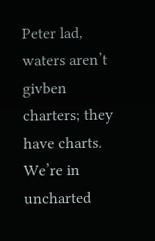Peter lad, waters aren’t givben charters; they have charts.  We’re in uncharted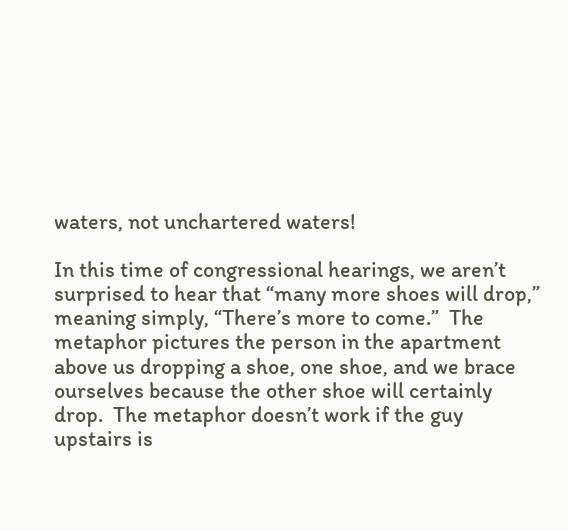waters, not unchartered waters!

In this time of congressional hearings, we aren’t surprised to hear that “many more shoes will drop,” meaning simply, “There’s more to come.”  The metaphor pictures the person in the apartment above us dropping a shoe, one shoe, and we brace ourselves because the other shoe will certainly drop.  The metaphor doesn’t work if the guy upstairs is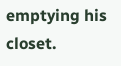emptying his closet.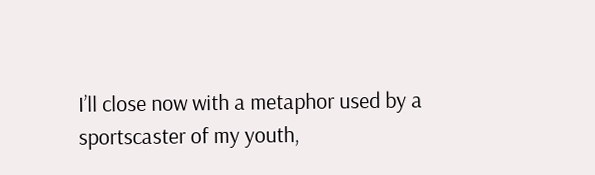I’ll close now with a metaphor used by a sportscaster of my youth,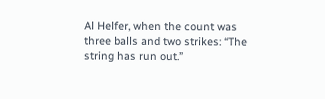Al Helfer, when the count was three balls and two strikes: “The string has run out.”